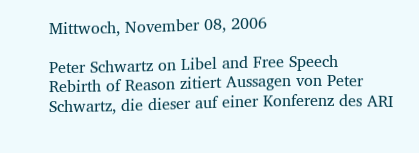Mittwoch, November 08, 2006

Peter Schwartz on Libel and Free Speech
Rebirth of Reason zitiert Aussagen von Peter Schwartz, die dieser auf einer Konferenz des ARI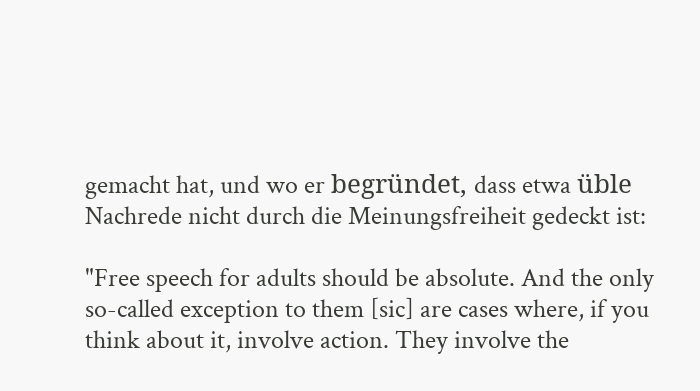gemacht hat, und wo er begründet, dass etwa üble Nachrede nicht durch die Meinungsfreiheit gedeckt ist:

"Free speech for adults should be absolute. And the only so-called exception to them [sic] are cases where, if you think about it, involve action. They involve the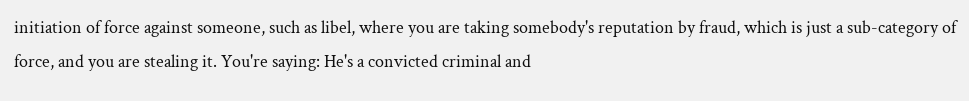initiation of force against someone, such as libel, where you are taking somebody's reputation by fraud, which is just a sub-category of force, and you are stealing it. You're saying: He's a convicted criminal and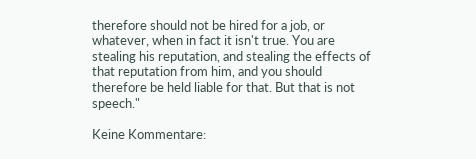therefore should not be hired for a job, or whatever, when in fact it isn't true. You are stealing his reputation, and stealing the effects of that reputation from him, and you should therefore be held liable for that. But that is not speech."

Keine Kommentare: